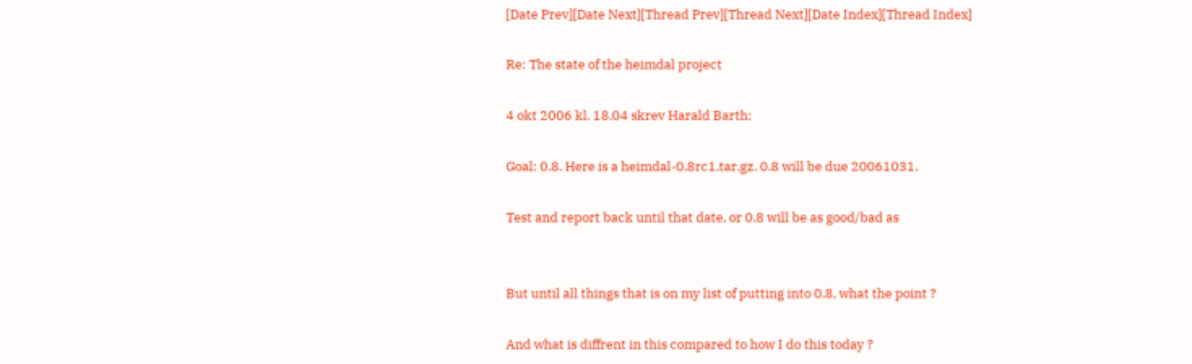[Date Prev][Date Next][Thread Prev][Thread Next][Date Index][Thread Index]

Re: The state of the heimdal project

4 okt 2006 kl. 18.04 skrev Harald Barth:

Goal: 0.8. Here is a heimdal-0.8rc1.tar.gz. 0.8 will be due 20061031.

Test and report back until that date, or 0.8 will be as good/bad as


But until all things that is on my list of putting into 0.8, what the point ?

And what is diffrent in this compared to how I do this today ?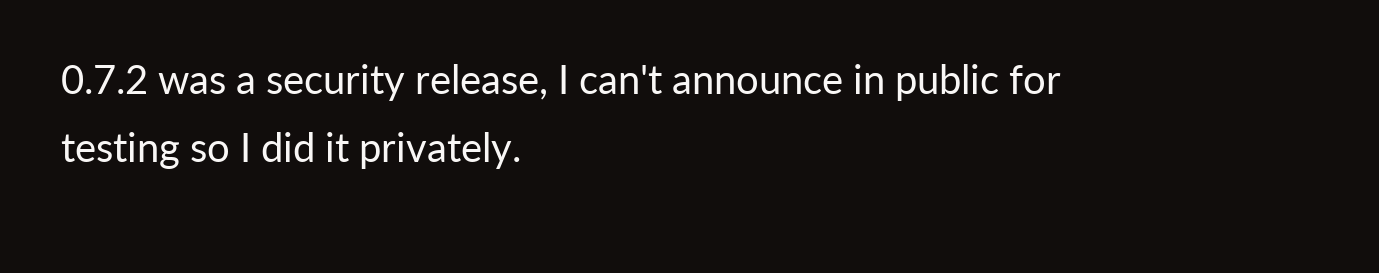0.7.2 was a security release, I can't announce in public for testing so I did it privately.